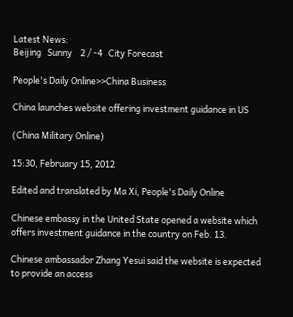Latest News:
Beijing   Sunny    2 / -4   City Forecast

People's Daily Online>>China Business

China launches website offering investment guidance in US

(China Military Online)

15:30, February 15, 2012

Edited and translated by Ma Xi, People's Daily Online

Chinese embassy in the United State opened a website which offers investment guidance in the country on Feb. 13.

Chinese ambassador Zhang Yesui said the website is expected to provide an access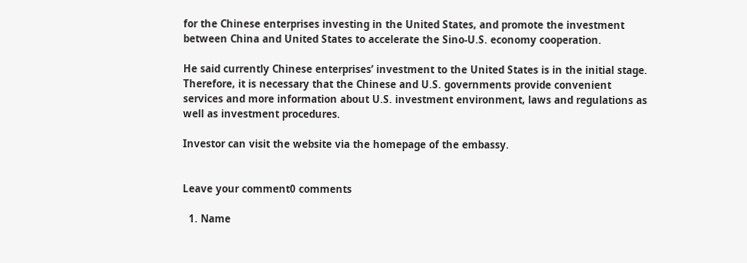for the Chinese enterprises investing in the United States, and promote the investment between China and United States to accelerate the Sino-U.S. economy cooperation.

He said currently Chinese enterprises’ investment to the United States is in the initial stage. Therefore, it is necessary that the Chinese and U.S. governments provide convenient services and more information about U.S. investment environment, laws and regulations as well as investment procedures.

Investor can visit the website via the homepage of the embassy.


Leave your comment0 comments

  1. Name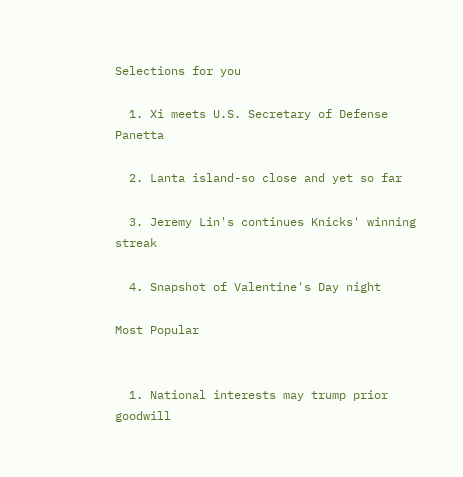Selections for you

  1. Xi meets U.S. Secretary of Defense Panetta

  2. Lanta island-so close and yet so far

  3. Jeremy Lin's continues Knicks' winning streak

  4. Snapshot of Valentine's Day night

Most Popular


  1. National interests may trump prior goodwill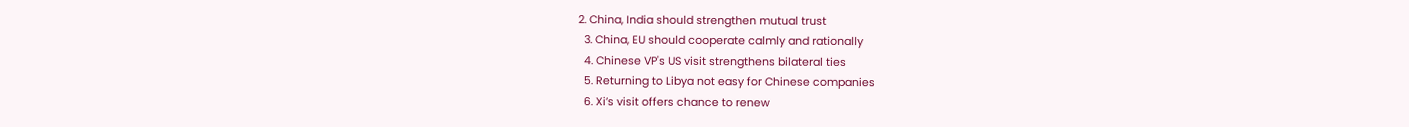2. China, India should strengthen mutual trust
  3. China, EU should cooperate calmly and rationally
  4. Chinese VP's US visit strengthens bilateral ties
  5. Returning to Libya not easy for Chinese companies
  6. Xi’s visit offers chance to renew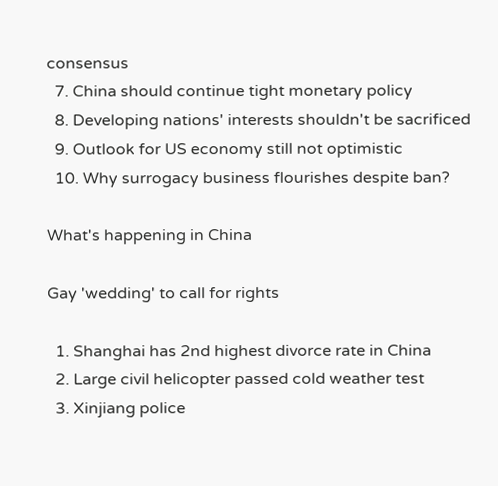consensus
  7. China should continue tight monetary policy
  8. Developing nations' interests shouldn't be sacrificed
  9. Outlook for US economy still not optimistic
  10. Why surrogacy business flourishes despite ban?

What's happening in China

Gay 'wedding' to call for rights

  1. Shanghai has 2nd highest divorce rate in China
  2. Large civil helicopter passed cold weather test
  3. Xinjiang police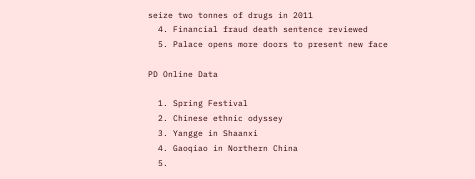seize two tonnes of drugs in 2011
  4. Financial fraud death sentence reviewed
  5. Palace opens more doors to present new face

PD Online Data

  1. Spring Festival
  2. Chinese ethnic odyssey
  3. Yangge in Shaanxi
  4. Gaoqiao in Northern China
  5.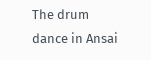The drum dance in Ansai